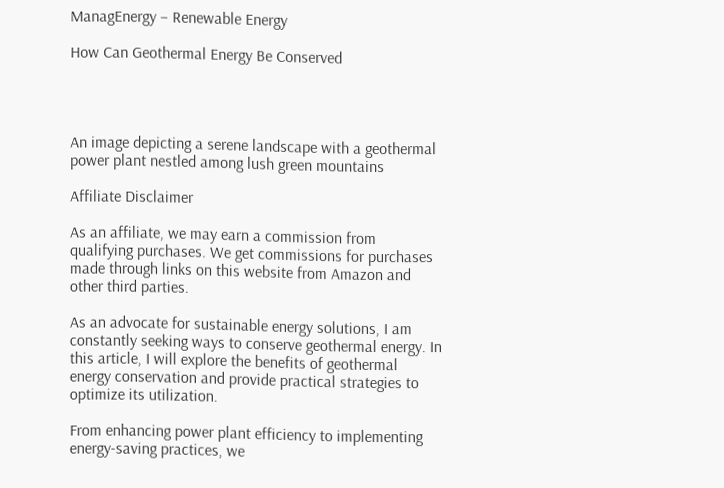ManagEnergy – Renewable Energy

How Can Geothermal Energy Be Conserved




An image depicting a serene landscape with a geothermal power plant nestled among lush green mountains

Affiliate Disclaimer

As an affiliate, we may earn a commission from qualifying purchases. We get commissions for purchases made through links on this website from Amazon and other third parties.

As an advocate for sustainable energy solutions, I am constantly seeking ways to conserve geothermal energy. In this article, I will explore the benefits of geothermal energy conservation and provide practical strategies to optimize its utilization.

From enhancing power plant efficiency to implementing energy-saving practices, we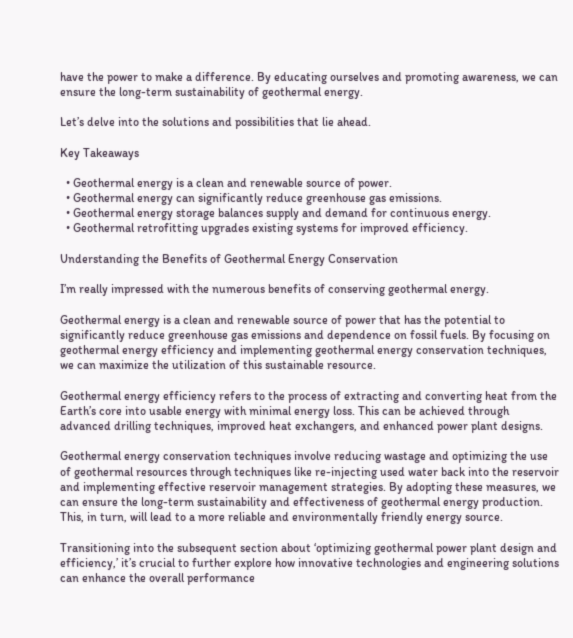have the power to make a difference. By educating ourselves and promoting awareness, we can ensure the long-term sustainability of geothermal energy.

Let’s delve into the solutions and possibilities that lie ahead.

Key Takeaways

  • Geothermal energy is a clean and renewable source of power.
  • Geothermal energy can significantly reduce greenhouse gas emissions.
  • Geothermal energy storage balances supply and demand for continuous energy.
  • Geothermal retrofitting upgrades existing systems for improved efficiency.

Understanding the Benefits of Geothermal Energy Conservation

I’m really impressed with the numerous benefits of conserving geothermal energy.

Geothermal energy is a clean and renewable source of power that has the potential to significantly reduce greenhouse gas emissions and dependence on fossil fuels. By focusing on geothermal energy efficiency and implementing geothermal energy conservation techniques, we can maximize the utilization of this sustainable resource.

Geothermal energy efficiency refers to the process of extracting and converting heat from the Earth’s core into usable energy with minimal energy loss. This can be achieved through advanced drilling techniques, improved heat exchangers, and enhanced power plant designs.

Geothermal energy conservation techniques involve reducing wastage and optimizing the use of geothermal resources through techniques like re-injecting used water back into the reservoir and implementing effective reservoir management strategies. By adopting these measures, we can ensure the long-term sustainability and effectiveness of geothermal energy production. This, in turn, will lead to a more reliable and environmentally friendly energy source.

Transitioning into the subsequent section about ‘optimizing geothermal power plant design and efficiency,’ it’s crucial to further explore how innovative technologies and engineering solutions can enhance the overall performance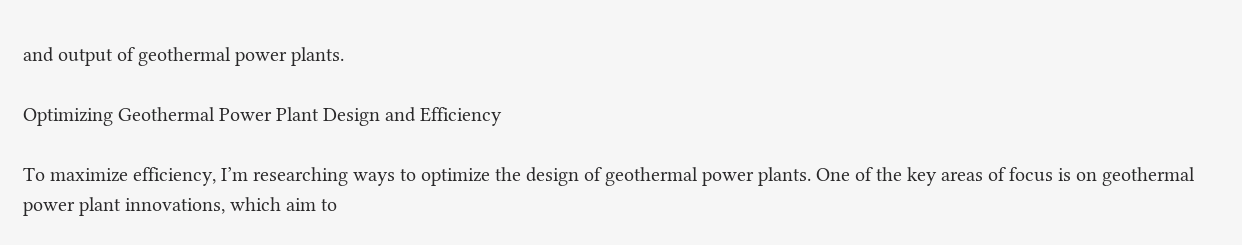and output of geothermal power plants.

Optimizing Geothermal Power Plant Design and Efficiency

To maximize efficiency, I’m researching ways to optimize the design of geothermal power plants. One of the key areas of focus is on geothermal power plant innovations, which aim to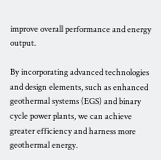improve overall performance and energy output.

By incorporating advanced technologies and design elements, such as enhanced geothermal systems (EGS) and binary cycle power plants, we can achieve greater efficiency and harness more geothermal energy.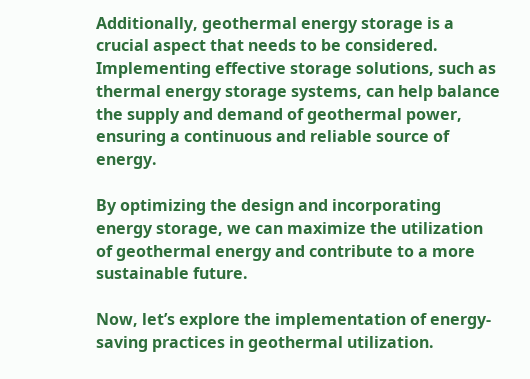Additionally, geothermal energy storage is a crucial aspect that needs to be considered. Implementing effective storage solutions, such as thermal energy storage systems, can help balance the supply and demand of geothermal power, ensuring a continuous and reliable source of energy.

By optimizing the design and incorporating energy storage, we can maximize the utilization of geothermal energy and contribute to a more sustainable future.

Now, let’s explore the implementation of energy-saving practices in geothermal utilization.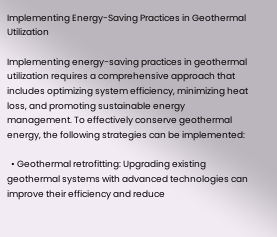Implementing Energy-Saving Practices in Geothermal Utilization

Implementing energy-saving practices in geothermal utilization requires a comprehensive approach that includes optimizing system efficiency, minimizing heat loss, and promoting sustainable energy management. To effectively conserve geothermal energy, the following strategies can be implemented:

  • Geothermal retrofitting: Upgrading existing geothermal systems with advanced technologies can improve their efficiency and reduce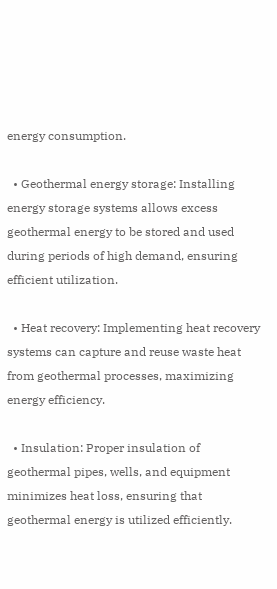energy consumption.

  • Geothermal energy storage: Installing energy storage systems allows excess geothermal energy to be stored and used during periods of high demand, ensuring efficient utilization.

  • Heat recovery: Implementing heat recovery systems can capture and reuse waste heat from geothermal processes, maximizing energy efficiency.

  • Insulation: Proper insulation of geothermal pipes, wells, and equipment minimizes heat loss, ensuring that geothermal energy is utilized efficiently.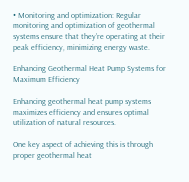• Monitoring and optimization: Regular monitoring and optimization of geothermal systems ensure that they’re operating at their peak efficiency, minimizing energy waste.

Enhancing Geothermal Heat Pump Systems for Maximum Efficiency

Enhancing geothermal heat pump systems maximizes efficiency and ensures optimal utilization of natural resources.

One key aspect of achieving this is through proper geothermal heat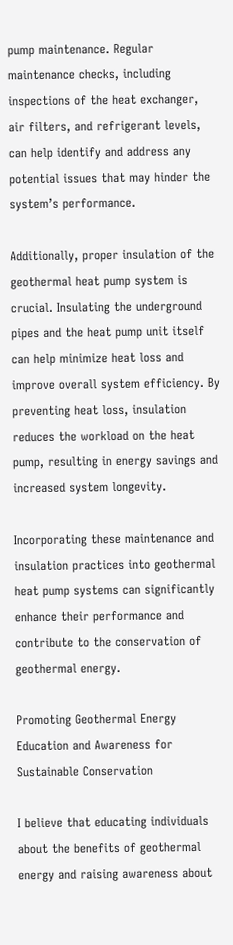pump maintenance. Regular maintenance checks, including inspections of the heat exchanger, air filters, and refrigerant levels, can help identify and address any potential issues that may hinder the system’s performance.

Additionally, proper insulation of the geothermal heat pump system is crucial. Insulating the underground pipes and the heat pump unit itself can help minimize heat loss and improve overall system efficiency. By preventing heat loss, insulation reduces the workload on the heat pump, resulting in energy savings and increased system longevity.

Incorporating these maintenance and insulation practices into geothermal heat pump systems can significantly enhance their performance and contribute to the conservation of geothermal energy.

Promoting Geothermal Energy Education and Awareness for Sustainable Conservation

I believe that educating individuals about the benefits of geothermal energy and raising awareness about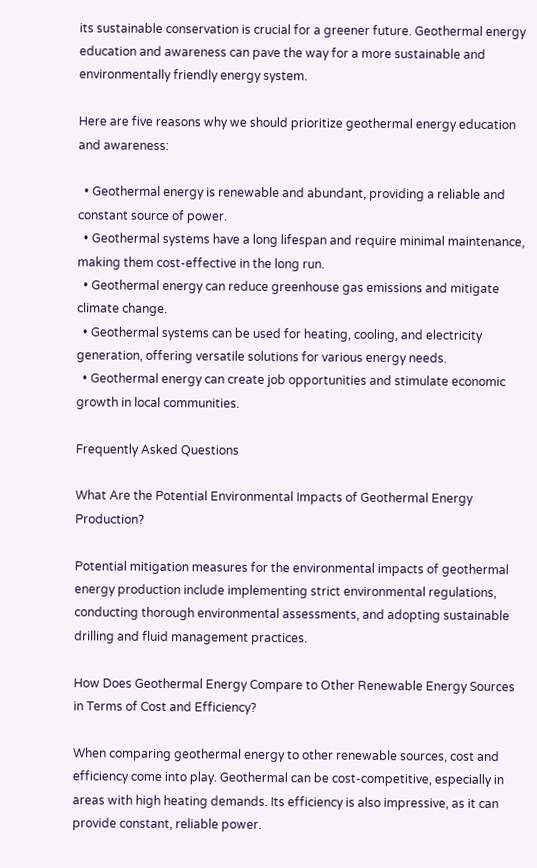its sustainable conservation is crucial for a greener future. Geothermal energy education and awareness can pave the way for a more sustainable and environmentally friendly energy system.

Here are five reasons why we should prioritize geothermal energy education and awareness:

  • Geothermal energy is renewable and abundant, providing a reliable and constant source of power.
  • Geothermal systems have a long lifespan and require minimal maintenance, making them cost-effective in the long run.
  • Geothermal energy can reduce greenhouse gas emissions and mitigate climate change.
  • Geothermal systems can be used for heating, cooling, and electricity generation, offering versatile solutions for various energy needs.
  • Geothermal energy can create job opportunities and stimulate economic growth in local communities.

Frequently Asked Questions

What Are the Potential Environmental Impacts of Geothermal Energy Production?

Potential mitigation measures for the environmental impacts of geothermal energy production include implementing strict environmental regulations, conducting thorough environmental assessments, and adopting sustainable drilling and fluid management practices.

How Does Geothermal Energy Compare to Other Renewable Energy Sources in Terms of Cost and Efficiency?

When comparing geothermal energy to other renewable sources, cost and efficiency come into play. Geothermal can be cost-competitive, especially in areas with high heating demands. Its efficiency is also impressive, as it can provide constant, reliable power.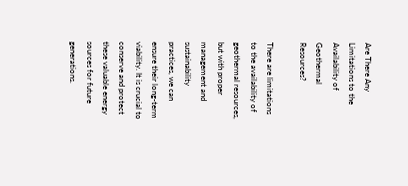Are There Any Limitations to the Availability of Geothermal Resources?

There are limitations to the availability of geothermal resources, but with proper management and sustainability practices, we can ensure their long-term viability. It is crucial to conserve and protect these valuable energy sources for future generations.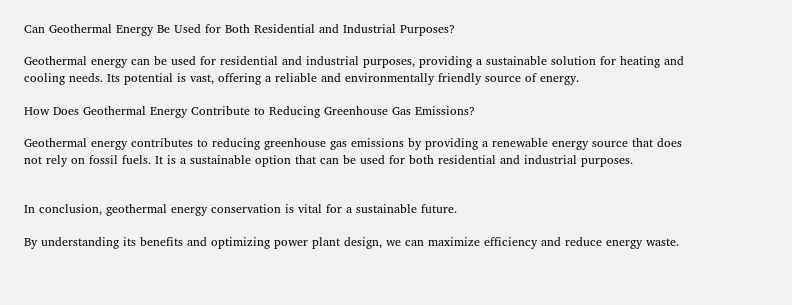Can Geothermal Energy Be Used for Both Residential and Industrial Purposes?

Geothermal energy can be used for residential and industrial purposes, providing a sustainable solution for heating and cooling needs. Its potential is vast, offering a reliable and environmentally friendly source of energy.

How Does Geothermal Energy Contribute to Reducing Greenhouse Gas Emissions?

Geothermal energy contributes to reducing greenhouse gas emissions by providing a renewable energy source that does not rely on fossil fuels. It is a sustainable option that can be used for both residential and industrial purposes.


In conclusion, geothermal energy conservation is vital for a sustainable future.

By understanding its benefits and optimizing power plant design, we can maximize efficiency and reduce energy waste.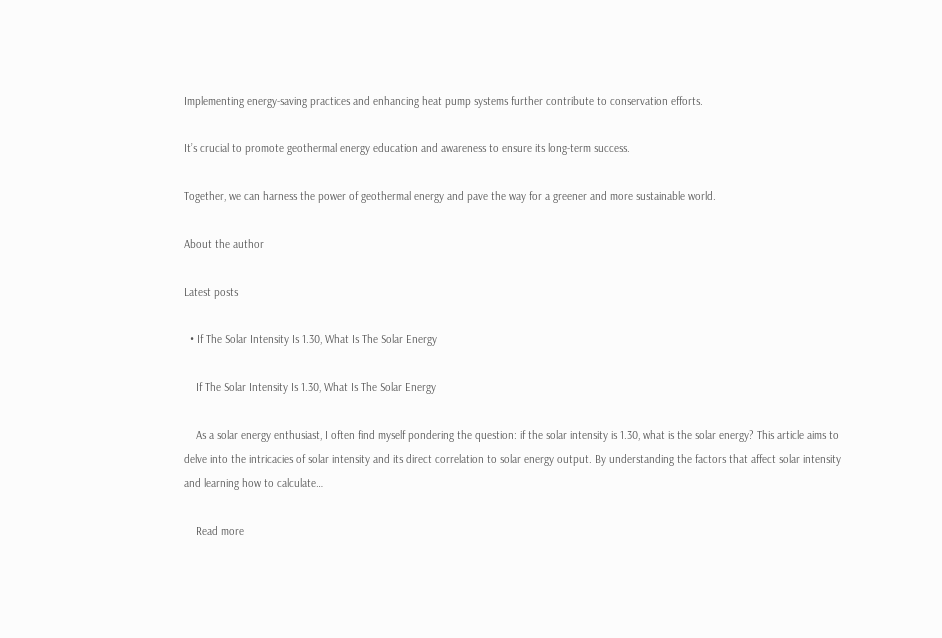Implementing energy-saving practices and enhancing heat pump systems further contribute to conservation efforts.

It’s crucial to promote geothermal energy education and awareness to ensure its long-term success.

Together, we can harness the power of geothermal energy and pave the way for a greener and more sustainable world.

About the author

Latest posts

  • If The Solar Intensity Is 1.30, What Is The Solar Energy

    If The Solar Intensity Is 1.30, What Is The Solar Energy

    As a solar energy enthusiast, I often find myself pondering the question: if the solar intensity is 1.30, what is the solar energy? This article aims to delve into the intricacies of solar intensity and its direct correlation to solar energy output. By understanding the factors that affect solar intensity and learning how to calculate…

    Read more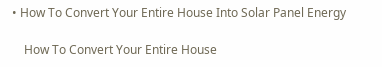• How To Convert Your Entire House Into Solar Panel Energy

    How To Convert Your Entire House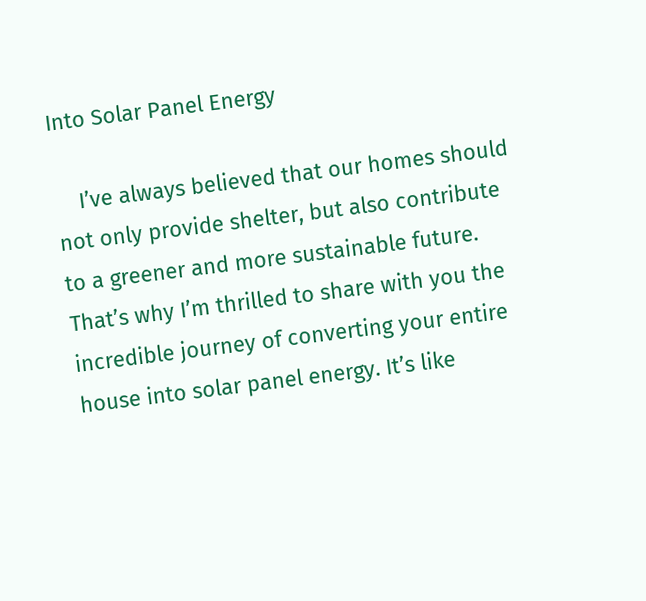Into Solar Panel Energy

    I’ve always believed that our homes should not only provide shelter, but also contribute to a greener and more sustainable future. That’s why I’m thrilled to share with you the incredible journey of converting your entire house into solar panel energy. It’s like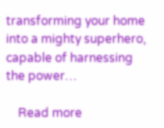transforming your home into a mighty superhero, capable of harnessing the power…

    Read more